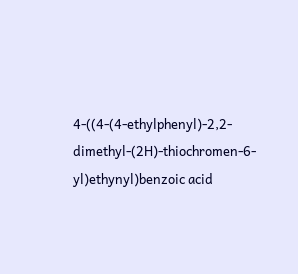4-((4-(4-ethylphenyl)-2,2-dimethyl-(2H)-thiochromen-6-yl)ethynyl)benzoic acid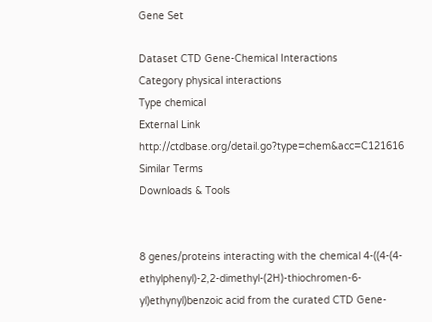Gene Set

Dataset CTD Gene-Chemical Interactions
Category physical interactions
Type chemical
External Link http://ctdbase.org/detail.go?type=chem&acc=C121616
Similar Terms
Downloads & Tools


8 genes/proteins interacting with the chemical 4-((4-(4-ethylphenyl)-2,2-dimethyl-(2H)-thiochromen-6-yl)ethynyl)benzoic acid from the curated CTD Gene-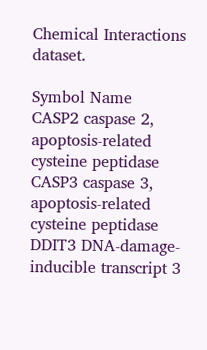Chemical Interactions dataset.

Symbol Name
CASP2 caspase 2, apoptosis-related cysteine peptidase
CASP3 caspase 3, apoptosis-related cysteine peptidase
DDIT3 DNA-damage-inducible transcript 3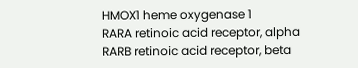HMOX1 heme oxygenase 1
RARA retinoic acid receptor, alpha
RARB retinoic acid receptor, beta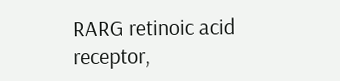RARG retinoic acid receptor,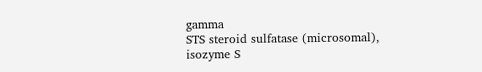gamma
STS steroid sulfatase (microsomal), isozyme S